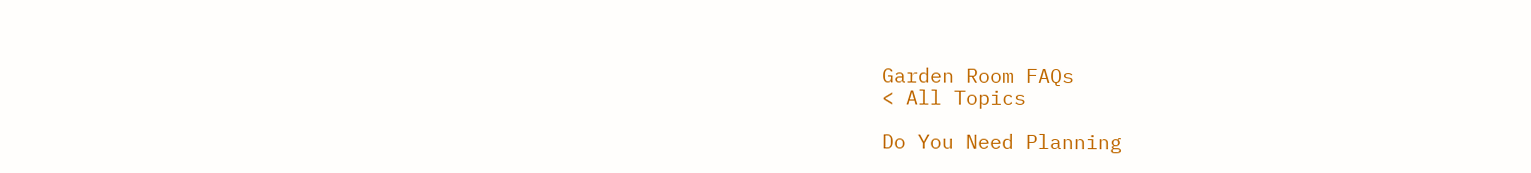Garden Room FAQs
< All Topics

Do You Need Planning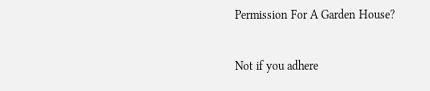Permission For A Garden House?

Not if you adhere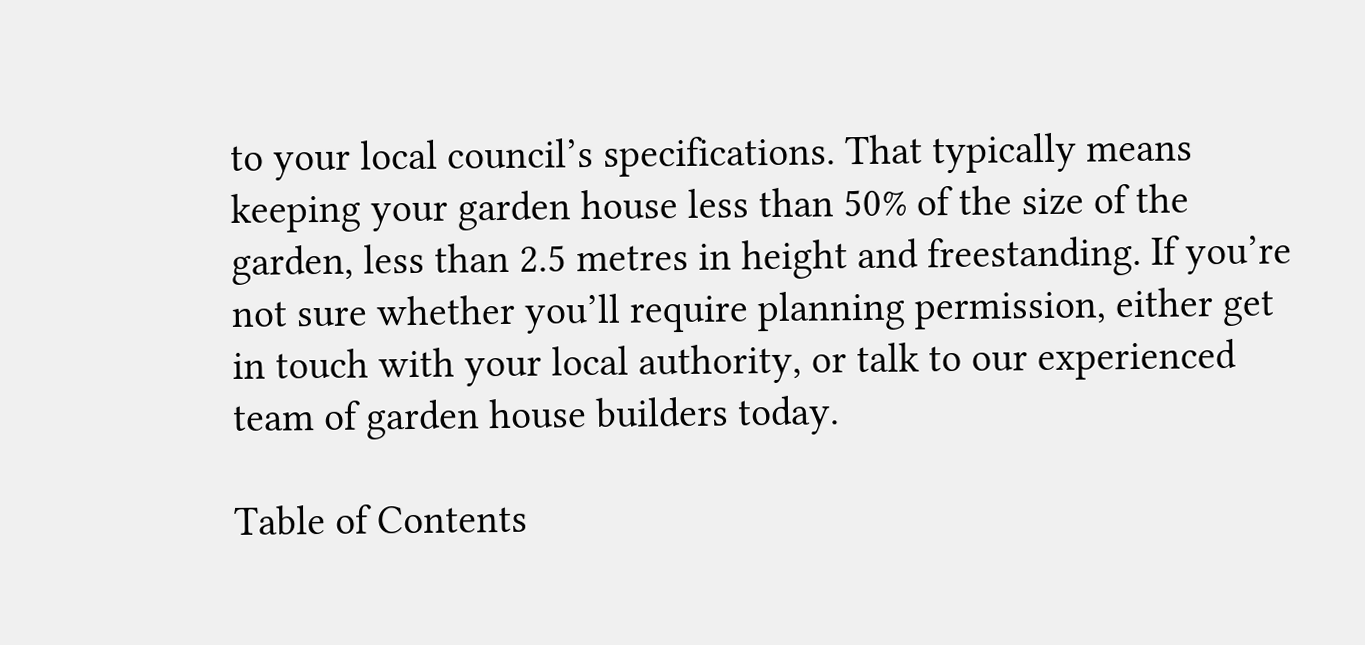to your local council’s specifications. That typically means keeping your garden house less than 50% of the size of the garden, less than 2.5 metres in height and freestanding. If you’re not sure whether you’ll require planning permission, either get in touch with your local authority, or talk to our experienced team of garden house builders today.

Table of Contents